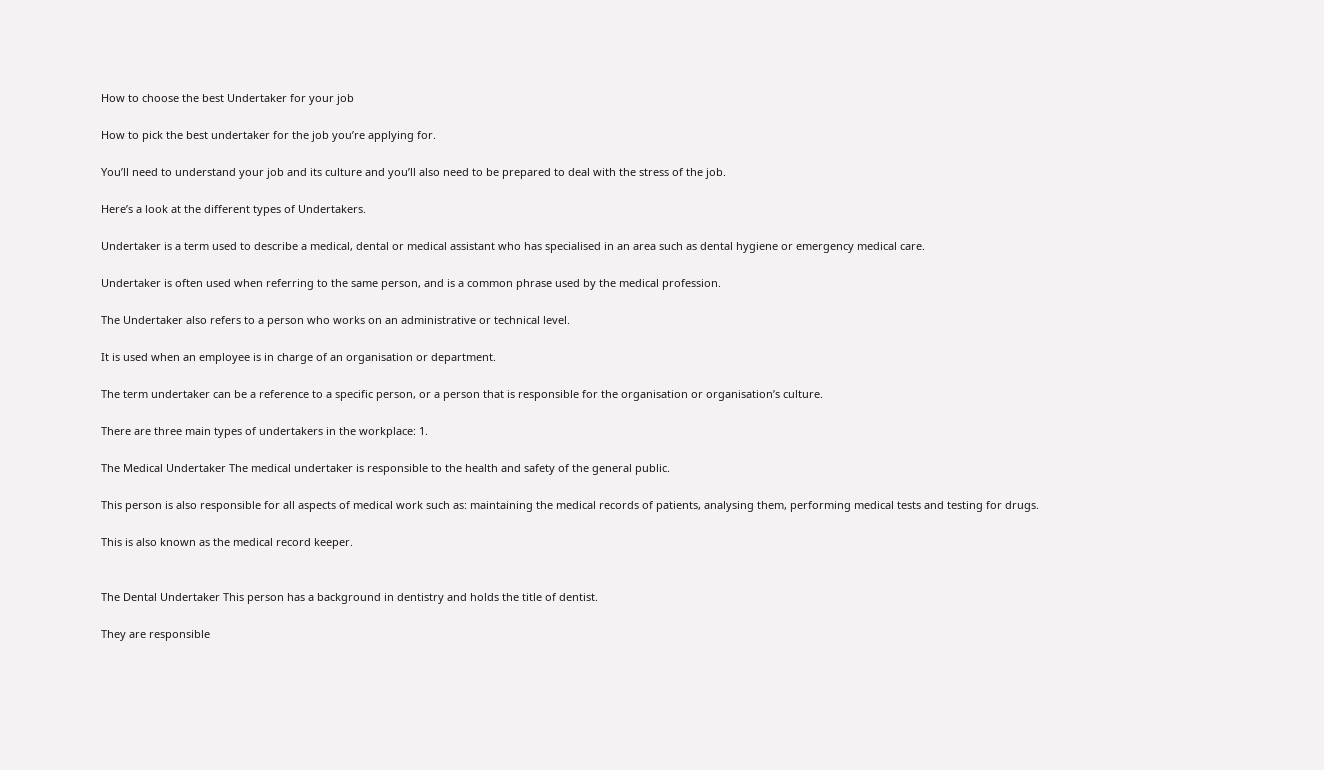How to choose the best Undertaker for your job

How to pick the best undertaker for the job you’re applying for.

You’ll need to understand your job and its culture and you’ll also need to be prepared to deal with the stress of the job.

Here’s a look at the different types of Undertakers.

Undertaker is a term used to describe a medical, dental or medical assistant who has specialised in an area such as dental hygiene or emergency medical care.

Undertaker is often used when referring to the same person, and is a common phrase used by the medical profession.

The Undertaker also refers to a person who works on an administrative or technical level.

It is used when an employee is in charge of an organisation or department.

The term undertaker can be a reference to a specific person, or a person that is responsible for the organisation or organisation’s culture.

There are three main types of undertakers in the workplace: 1.

The Medical Undertaker The medical undertaker is responsible to the health and safety of the general public.

This person is also responsible for all aspects of medical work such as: maintaining the medical records of patients, analysing them, performing medical tests and testing for drugs.

This is also known as the medical record keeper.


The Dental Undertaker This person has a background in dentistry and holds the title of dentist.

They are responsible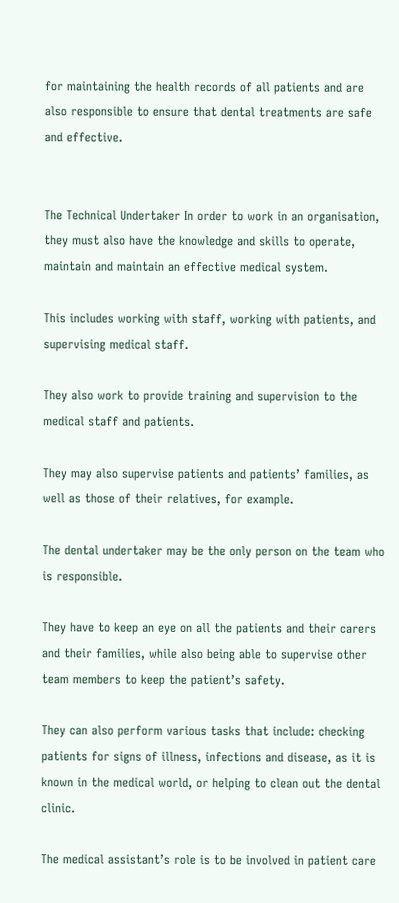for maintaining the health records of all patients and are also responsible to ensure that dental treatments are safe and effective.


The Technical Undertaker In order to work in an organisation, they must also have the knowledge and skills to operate, maintain and maintain an effective medical system.

This includes working with staff, working with patients, and supervising medical staff.

They also work to provide training and supervision to the medical staff and patients.

They may also supervise patients and patients’ families, as well as those of their relatives, for example.

The dental undertaker may be the only person on the team who is responsible.

They have to keep an eye on all the patients and their carers and their families, while also being able to supervise other team members to keep the patient’s safety.

They can also perform various tasks that include: checking patients for signs of illness, infections and disease, as it is known in the medical world, or helping to clean out the dental clinic.

The medical assistant’s role is to be involved in patient care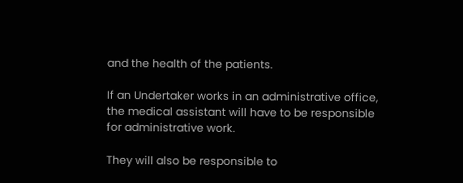and the health of the patients.

If an Undertaker works in an administrative office, the medical assistant will have to be responsible for administrative work.

They will also be responsible to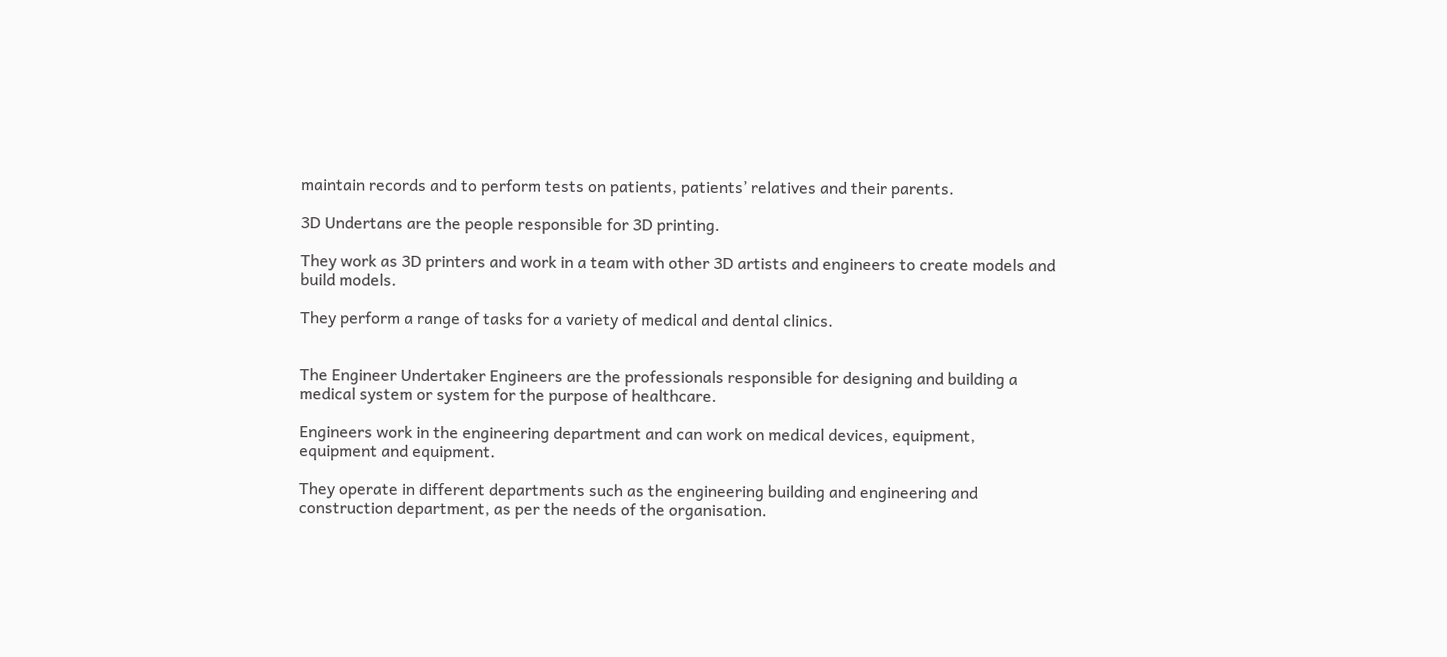maintain records and to perform tests on patients, patients’ relatives and their parents.

3D Undertans are the people responsible for 3D printing.

They work as 3D printers and work in a team with other 3D artists and engineers to create models and build models.

They perform a range of tasks for a variety of medical and dental clinics.


The Engineer Undertaker Engineers are the professionals responsible for designing and building a medical system or system for the purpose of healthcare.

Engineers work in the engineering department and can work on medical devices, equipment, equipment and equipment.

They operate in different departments such as the engineering building and engineering and construction department, as per the needs of the organisation.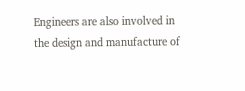Engineers are also involved in the design and manufacture of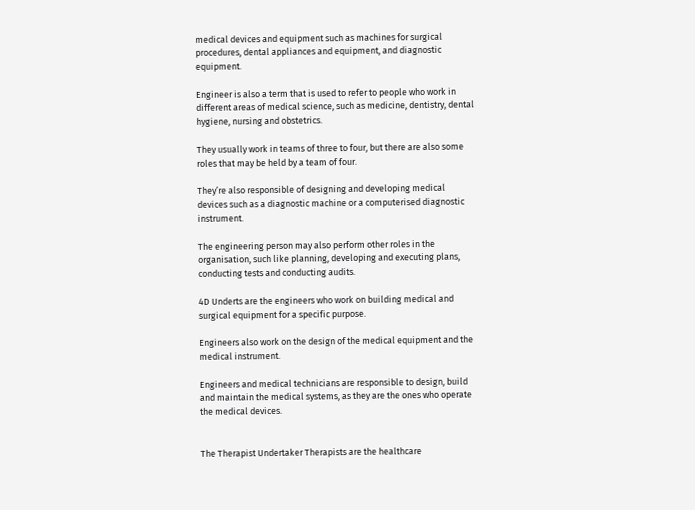medical devices and equipment such as machines for surgical procedures, dental appliances and equipment, and diagnostic equipment.

Engineer is also a term that is used to refer to people who work in different areas of medical science, such as medicine, dentistry, dental hygiene, nursing and obstetrics.

They usually work in teams of three to four, but there are also some roles that may be held by a team of four.

They’re also responsible of designing and developing medical devices such as a diagnostic machine or a computerised diagnostic instrument.

The engineering person may also perform other roles in the organisation, such like planning, developing and executing plans, conducting tests and conducting audits.

4D Underts are the engineers who work on building medical and surgical equipment for a specific purpose.

Engineers also work on the design of the medical equipment and the medical instrument.

Engineers and medical technicians are responsible to design, build and maintain the medical systems, as they are the ones who operate the medical devices.


The Therapist Undertaker Therapists are the healthcare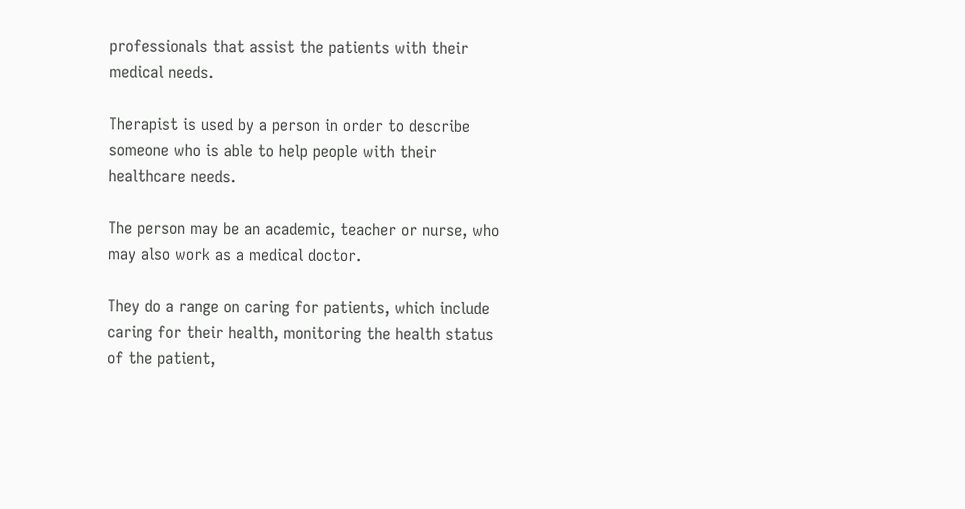professionals that assist the patients with their medical needs.

Therapist is used by a person in order to describe someone who is able to help people with their healthcare needs.

The person may be an academic, teacher or nurse, who may also work as a medical doctor.

They do a range on caring for patients, which include caring for their health, monitoring the health status of the patient,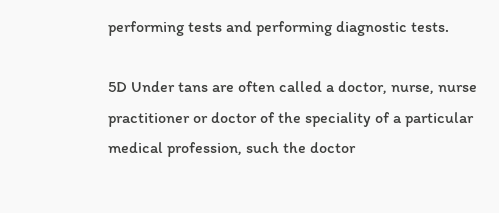performing tests and performing diagnostic tests.

5D Under tans are often called a doctor, nurse, nurse practitioner or doctor of the speciality of a particular medical profession, such the doctor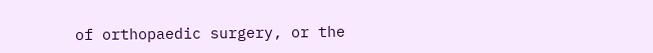of orthopaedic surgery, or the